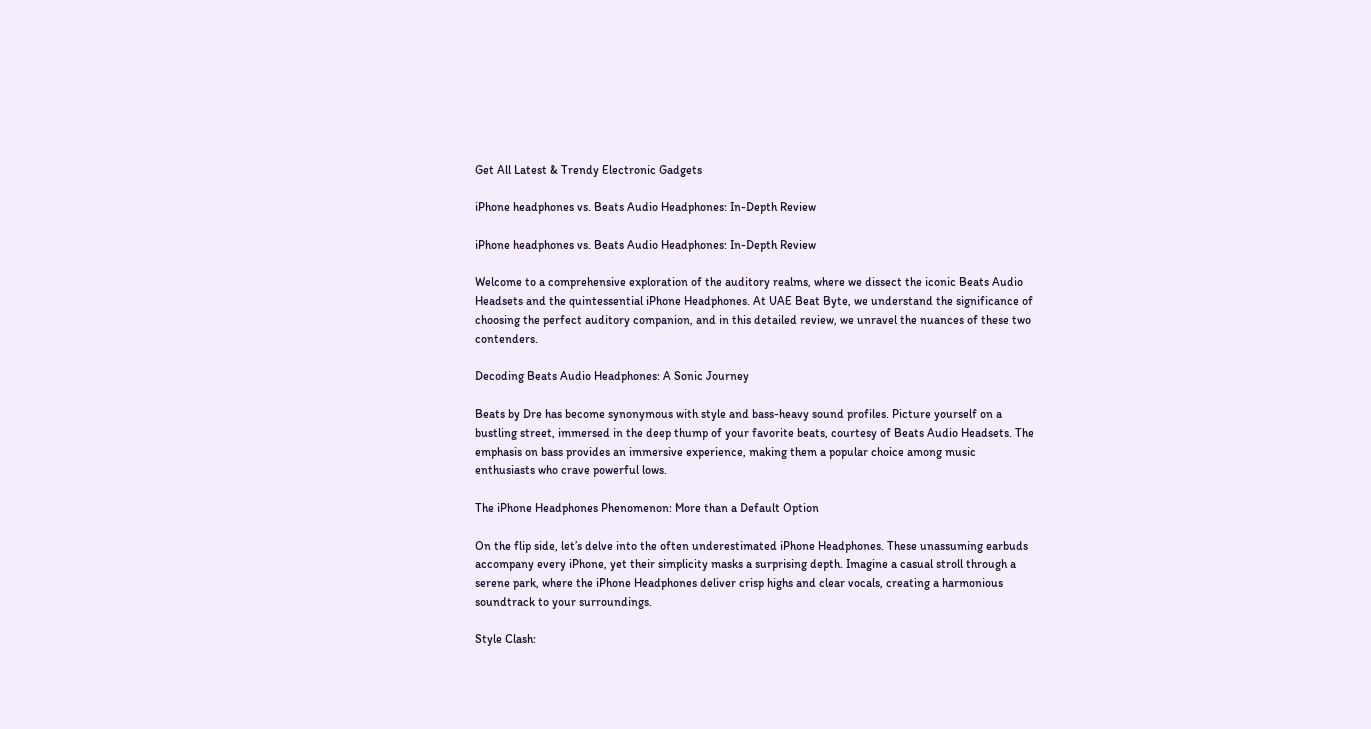Get All Latest & Trendy Electronic Gadgets

iPhone headphones vs. Beats Audio Headphones: In-Depth Review

iPhone headphones vs. Beats Audio Headphones: In-Depth Review

Welcome to a comprehensive exploration of the auditory realms, where we dissect the iconic Beats Audio Headsets and the quintessential iPhone Headphones. At UAE Beat Byte, we understand the significance of choosing the perfect auditory companion, and in this detailed review, we unravel the nuances of these two contenders.

Decoding Beats Audio Headphones: A Sonic Journey

Beats by Dre has become synonymous with style and bass-heavy sound profiles. Picture yourself on a bustling street, immersed in the deep thump of your favorite beats, courtesy of Beats Audio Headsets. The emphasis on bass provides an immersive experience, making them a popular choice among music enthusiasts who crave powerful lows.

The iPhone Headphones Phenomenon: More than a Default Option

On the flip side, let’s delve into the often underestimated iPhone Headphones. These unassuming earbuds accompany every iPhone, yet their simplicity masks a surprising depth. Imagine a casual stroll through a serene park, where the iPhone Headphones deliver crisp highs and clear vocals, creating a harmonious soundtrack to your surroundings.

Style Clash: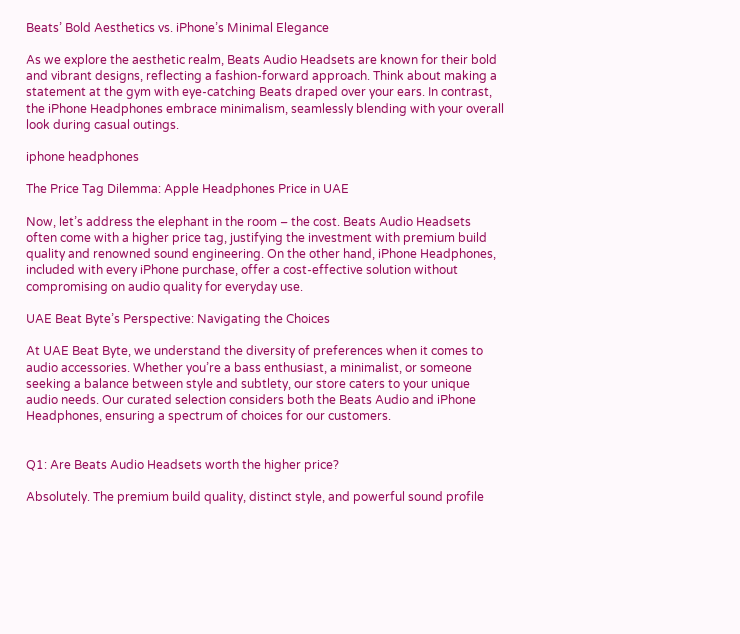Beats’ Bold Aesthetics vs. iPhone’s Minimal Elegance

As we explore the aesthetic realm, Beats Audio Headsets are known for their bold and vibrant designs, reflecting a fashion-forward approach. Think about making a statement at the gym with eye-catching Beats draped over your ears. In contrast, the iPhone Headphones embrace minimalism, seamlessly blending with your overall look during casual outings.

iphone headphones

The Price Tag Dilemma: Apple Headphones Price in UAE

Now, let’s address the elephant in the room – the cost. Beats Audio Headsets often come with a higher price tag, justifying the investment with premium build quality and renowned sound engineering. On the other hand, iPhone Headphones, included with every iPhone purchase, offer a cost-effective solution without compromising on audio quality for everyday use.

UAE Beat Byte’s Perspective: Navigating the Choices

At UAE Beat Byte, we understand the diversity of preferences when it comes to audio accessories. Whether you’re a bass enthusiast, a minimalist, or someone seeking a balance between style and subtlety, our store caters to your unique audio needs. Our curated selection considers both the Beats Audio and iPhone Headphones, ensuring a spectrum of choices for our customers.


Q1: Are Beats Audio Headsets worth the higher price?

Absolutely. The premium build quality, distinct style, and powerful sound profile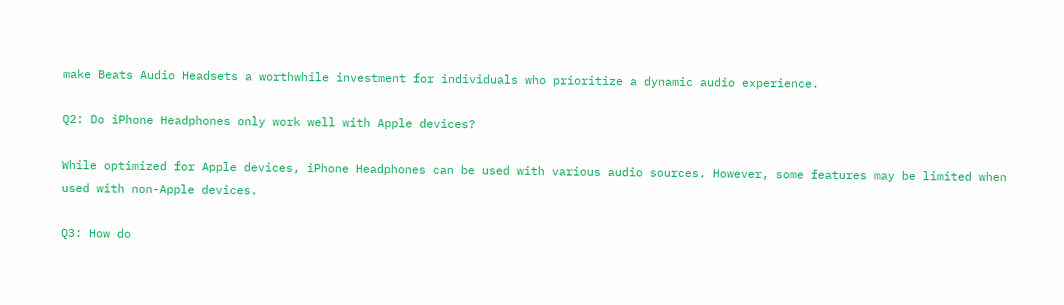make Beats Audio Headsets a worthwhile investment for individuals who prioritize a dynamic audio experience.

Q2: Do iPhone Headphones only work well with Apple devices?

While optimized for Apple devices, iPhone Headphones can be used with various audio sources. However, some features may be limited when used with non-Apple devices.

Q3: How do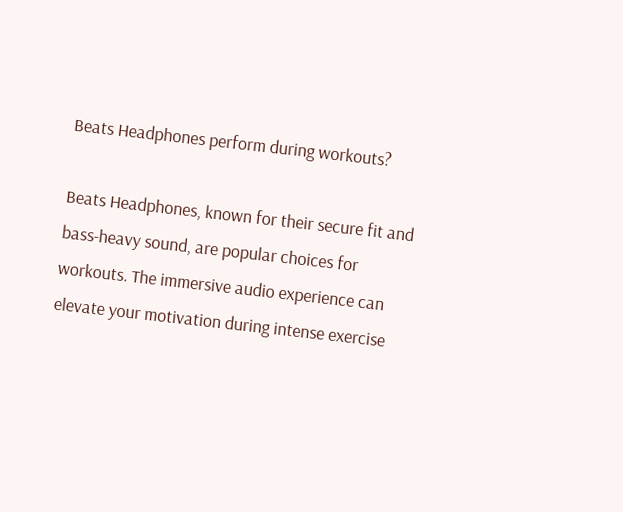Beats Headphones perform during workouts?

Beats Headphones, known for their secure fit and bass-heavy sound, are popular choices for workouts. The immersive audio experience can elevate your motivation during intense exercise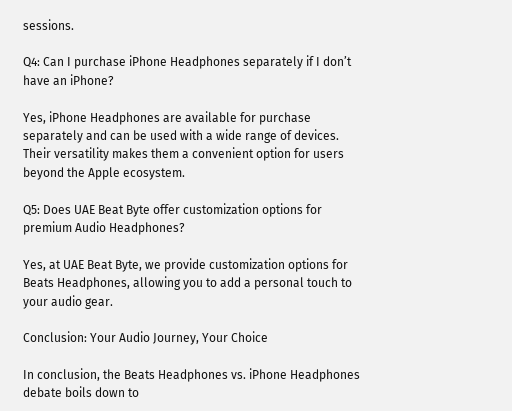sessions.

Q4: Can I purchase iPhone Headphones separately if I don’t have an iPhone?

Yes, iPhone Headphones are available for purchase separately and can be used with a wide range of devices. Their versatility makes them a convenient option for users beyond the Apple ecosystem.

Q5: Does UAE Beat Byte offer customization options for premium Audio Headphones?

Yes, at UAE Beat Byte, we provide customization options for Beats Headphones, allowing you to add a personal touch to your audio gear.

Conclusion: Your Audio Journey, Your Choice

In conclusion, the Beats Headphones vs. iPhone Headphones debate boils down to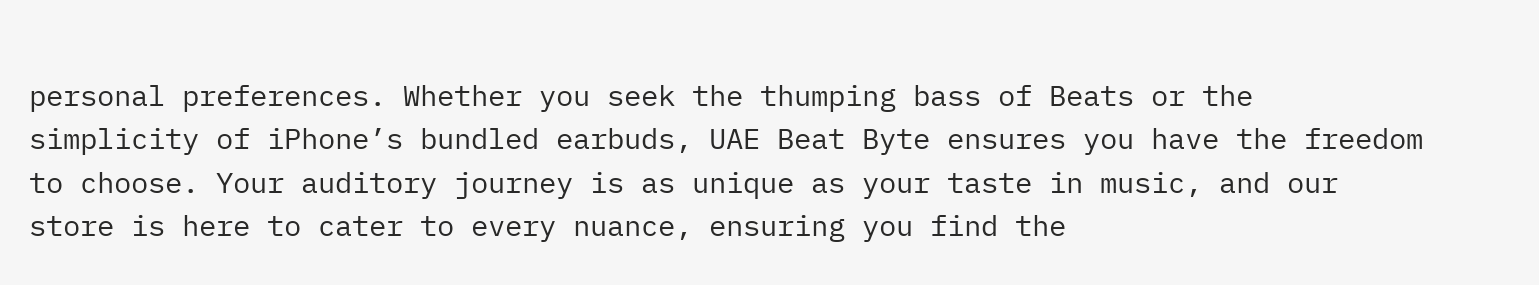personal preferences. Whether you seek the thumping bass of Beats or the simplicity of iPhone’s bundled earbuds, UAE Beat Byte ensures you have the freedom to choose. Your auditory journey is as unique as your taste in music, and our store is here to cater to every nuance, ensuring you find the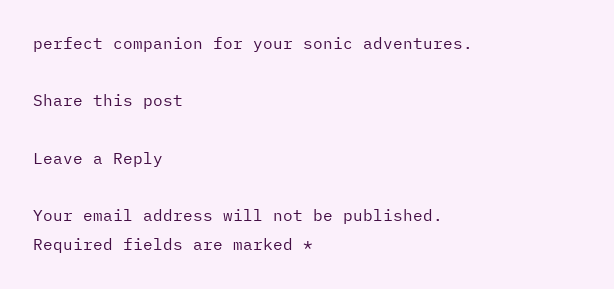perfect companion for your sonic adventures.

Share this post

Leave a Reply

Your email address will not be published. Required fields are marked *